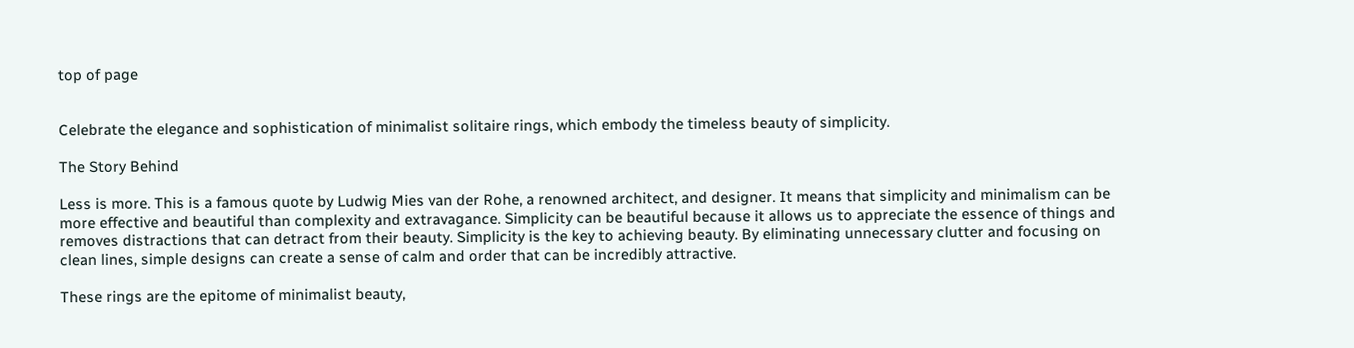top of page


Celebrate the elegance and sophistication of minimalist solitaire rings, which embody the timeless beauty of simplicity.

The Story Behind

Less is more. This is a famous quote by Ludwig Mies van der Rohe, a renowned architect, and designer. It means that simplicity and minimalism can be more effective and beautiful than complexity and extravagance. Simplicity can be beautiful because it allows us to appreciate the essence of things and removes distractions that can detract from their beauty. Simplicity is the key to achieving beauty. By eliminating unnecessary clutter and focusing on clean lines, simple designs can create a sense of calm and order that can be incredibly attractive.

These rings are the epitome of minimalist beauty,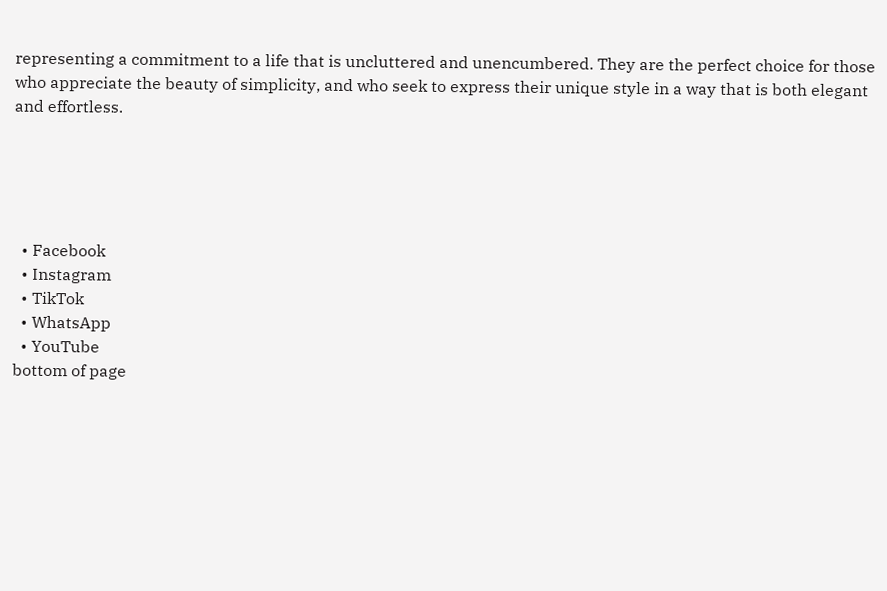representing a commitment to a life that is uncluttered and unencumbered. They are the perfect choice for those who appreciate the beauty of simplicity, and who seek to express their unique style in a way that is both elegant and effortless.





  • Facebook
  • Instagram
  • TikTok
  • WhatsApp
  • YouTube
bottom of page